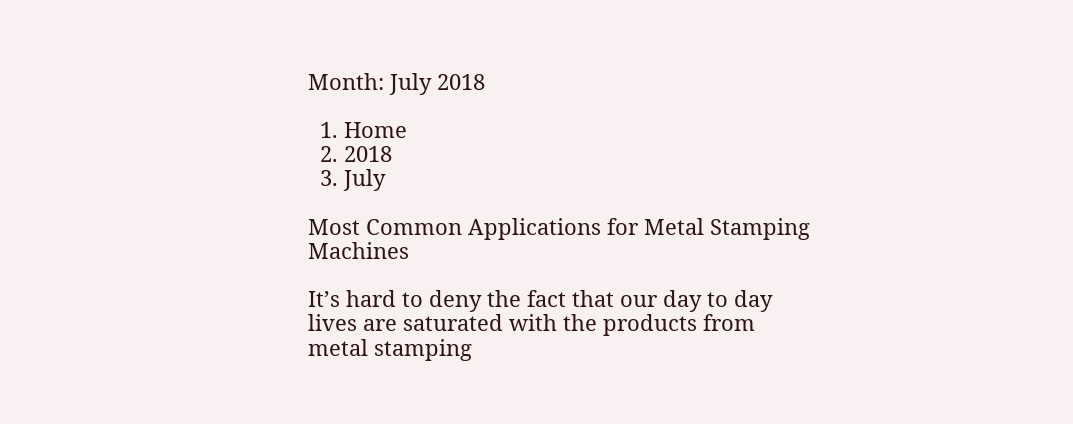Month: July 2018

  1. Home
  2. 2018
  3. July

Most Common Applications for Metal Stamping Machines

It’s hard to deny the fact that our day to day lives are saturated with the products from metal stamping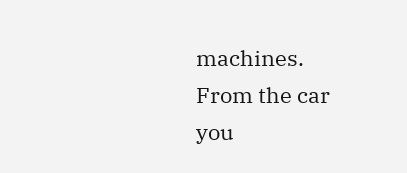machines. From the car you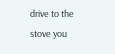drive to the stove you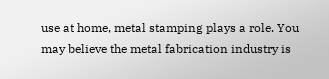use at home, metal stamping plays a role. You may believe the metal fabrication industry is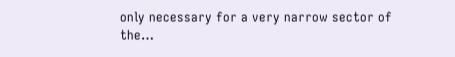only necessary for a very narrow sector of the…